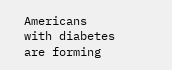Americans with diabetes are forming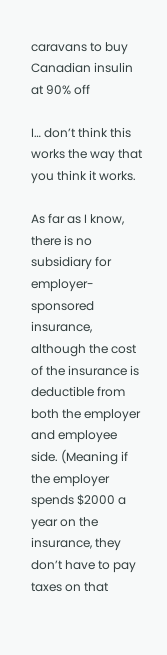caravans to buy Canadian insulin at 90% off

I… don’t think this works the way that you think it works.

As far as I know, there is no subsidiary for employer-sponsored insurance, although the cost of the insurance is deductible from both the employer and employee side. (Meaning if the employer spends $2000 a year on the insurance, they don’t have to pay taxes on that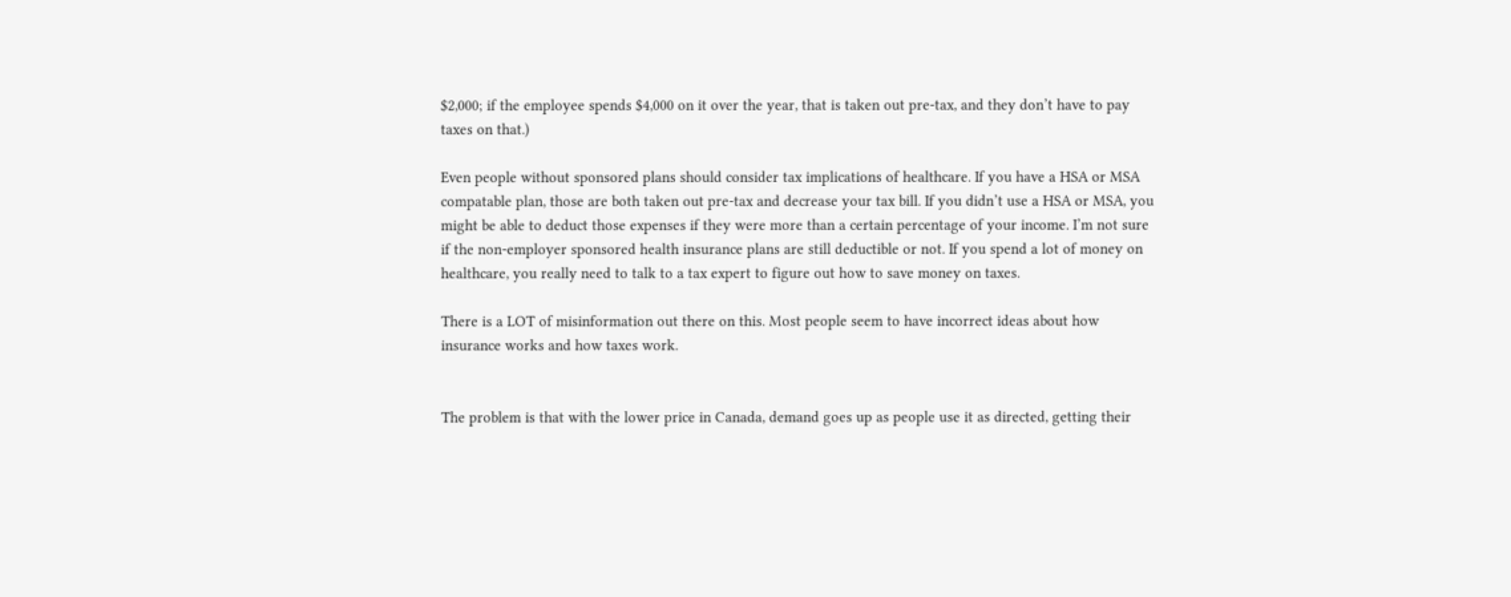$2,000; if the employee spends $4,000 on it over the year, that is taken out pre-tax, and they don’t have to pay taxes on that.)

Even people without sponsored plans should consider tax implications of healthcare. If you have a HSA or MSA compatable plan, those are both taken out pre-tax and decrease your tax bill. If you didn’t use a HSA or MSA, you might be able to deduct those expenses if they were more than a certain percentage of your income. I’m not sure if the non-employer sponsored health insurance plans are still deductible or not. If you spend a lot of money on healthcare, you really need to talk to a tax expert to figure out how to save money on taxes.

There is a LOT of misinformation out there on this. Most people seem to have incorrect ideas about how insurance works and how taxes work.


The problem is that with the lower price in Canada, demand goes up as people use it as directed, getting their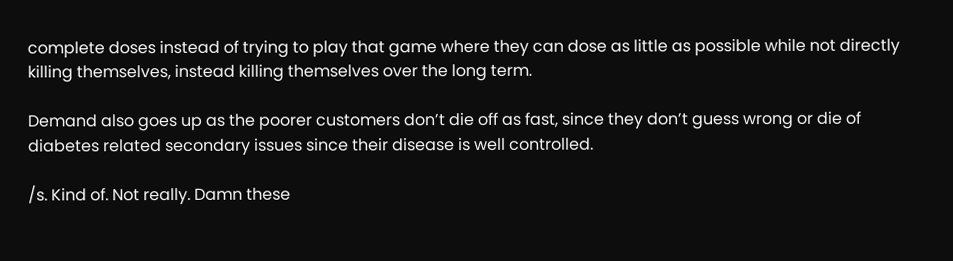complete doses instead of trying to play that game where they can dose as little as possible while not directly killing themselves, instead killing themselves over the long term.

Demand also goes up as the poorer customers don’t die off as fast, since they don’t guess wrong or die of diabetes related secondary issues since their disease is well controlled.

/s. Kind of. Not really. Damn these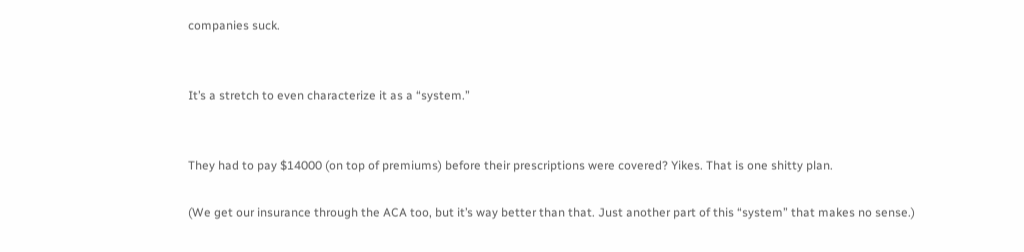companies suck.


It’s a stretch to even characterize it as a “system.”


They had to pay $14000 (on top of premiums) before their prescriptions were covered? Yikes. That is one shitty plan.

(We get our insurance through the ACA too, but it’s way better than that. Just another part of this “system” that makes no sense.)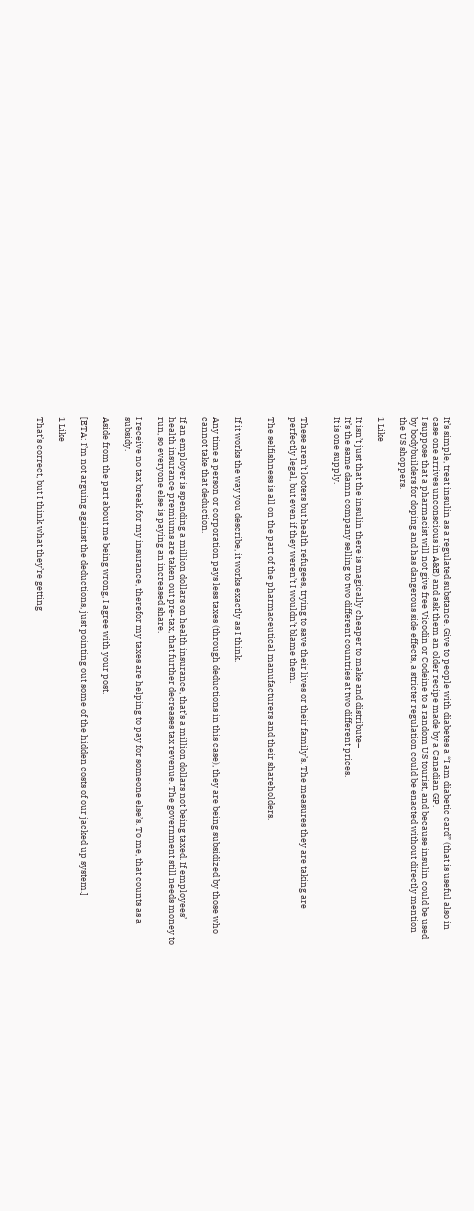It’s simple, treat insulin as a regulated substance. Give to people with diabetes a “I am diabetic card” (that is useful also in case one arrives unconscious in A&E) and ask them an older recipe made by a Canadian GP.
I suppose that a pharmacist will not give free Vicodin or Codeine to a random US tourist, and because insulin could be used by bodybuilders for doping and has dangerous side effects, a stricter regulation could be enacted without directly mention the US shoppers.

1 Like

It isn’t just that the insulin there is magically cheaper to make and distribute–
It’s the same damn company selling to two different countries at two different prices.
It is one supply.


These aren’t looters but health refugees, trying to save their lives or their family’s. The measures they are taking are perfectly legal, but even if they weren’t I wouldn’t blame them.

The selfishness is all on the part of the pharmaceutical manufacturers and their shareholders.


If it works the way you describe, it works exactly as I think.

Any time a person or corporation pays less taxes (through deductions in this case), they are being subsidized by those who cannot take that deduction.

If an employer is spending a million dollars on health insurance, that’s a million dollars not being taxed. If employees’ health insurance premiums are taken out pre-tax, that further decreases tax revenue. The government still needs money to run, so everyone else is paying an increased share.

I receive no tax break for my insurance, therefor my taxes are helping to pay for someone else’s. To me, that counts as a subsidy.

Aside from the part about me being wrong, I agree with your post.

[ETA: I’m not arguing against the deductions, just pointing out some of the hidden costs of our jacked up system.]

1 Like

That’s correct, but I think what they’re getting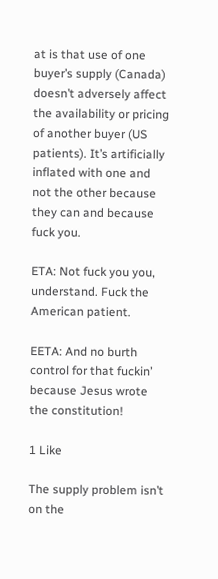at is that use of one buyer’s supply (Canada) doesn’t adversely affect the availability or pricing of another buyer (US patients). It’s artificially inflated with one and not the other because they can and because fuck you.

ETA: Not fuck you you, understand. Fuck the American patient.

EETA: And no burth control for that fuckin’ because Jesus wrote the constitution!

1 Like

The supply problem isn’t on the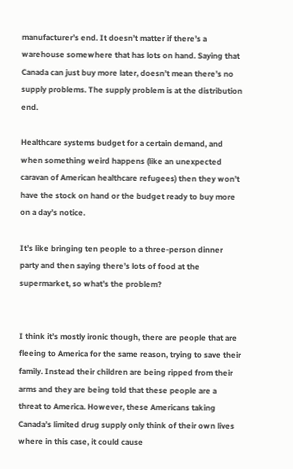manufacturer’s end. It doesn’t matter if there’s a warehouse somewhere that has lots on hand. Saying that Canada can just buy more later, doesn’t mean there’s no supply problems. The supply problem is at the distribution end.

Healthcare systems budget for a certain demand, and when something weird happens (like an unexpected caravan of American healthcare refugees) then they won’t have the stock on hand or the budget ready to buy more on a day’s notice.

It’s like bringing ten people to a three-person dinner party and then saying there’s lots of food at the supermarket, so what’s the problem?


I think it’s mostly ironic though, there are people that are fleeing to America for the same reason, trying to save their family. Instead their children are being ripped from their arms and they are being told that these people are a threat to America. However, these Americans taking Canada’s limited drug supply only think of their own lives where in this case, it could cause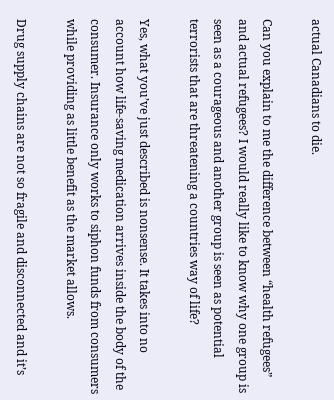actual Canadians to die.

Can you explain to me the difference between “health refugees” and actual refugees? I would really like to know why one group is seen as a courageous and another group is seen as potential terrorists that are threatening a countries way of life?

Yes, what you’ve just described is nonsense. It takes into no account how life-saving medication arrives inside the body of the consumer. Insurance only works to siphon funds from consumers while providing as little benefit as the market allows.

Drug supply chains are not so fragile and disconnected and it’s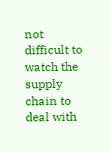not difficult to watch the supply chain to deal with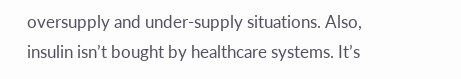oversupply and under-supply situations. Also, insulin isn’t bought by healthcare systems. It’s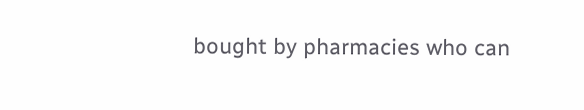bought by pharmacies who can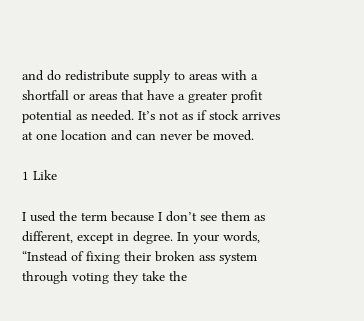and do redistribute supply to areas with a shortfall or areas that have a greater profit potential as needed. It’s not as if stock arrives at one location and can never be moved.

1 Like

I used the term because I don’t see them as different, except in degree. In your words, “Instead of fixing their broken ass system through voting they take the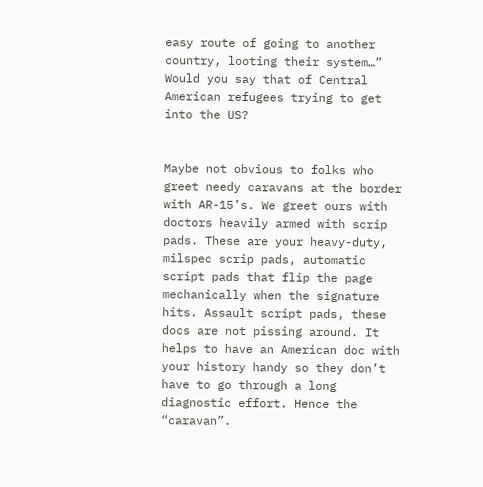easy route of going to another country, looting their system…” Would you say that of Central American refugees trying to get into the US?


Maybe not obvious to folks who greet needy caravans at the border with AR-15’s. We greet ours with doctors heavily armed with scrip pads. These are your heavy-duty, milspec scrip pads, automatic script pads that flip the page mechanically when the signature hits. Assault script pads, these docs are not pissing around. It helps to have an American doc with your history handy so they don’t have to go through a long diagnostic effort. Hence the “caravan”.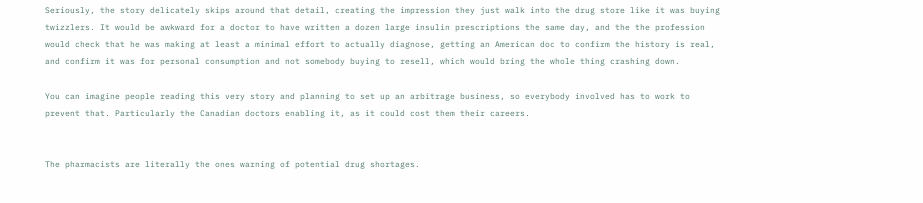Seriously, the story delicately skips around that detail, creating the impression they just walk into the drug store like it was buying twizzlers. It would be awkward for a doctor to have written a dozen large insulin prescriptions the same day, and the the profession would check that he was making at least a minimal effort to actually diagnose, getting an American doc to confirm the history is real, and confirm it was for personal consumption and not somebody buying to resell, which would bring the whole thing crashing down.

You can imagine people reading this very story and planning to set up an arbitrage business, so everybody involved has to work to prevent that. Particularly the Canadian doctors enabling it, as it could cost them their careers.


The pharmacists are literally the ones warning of potential drug shortages.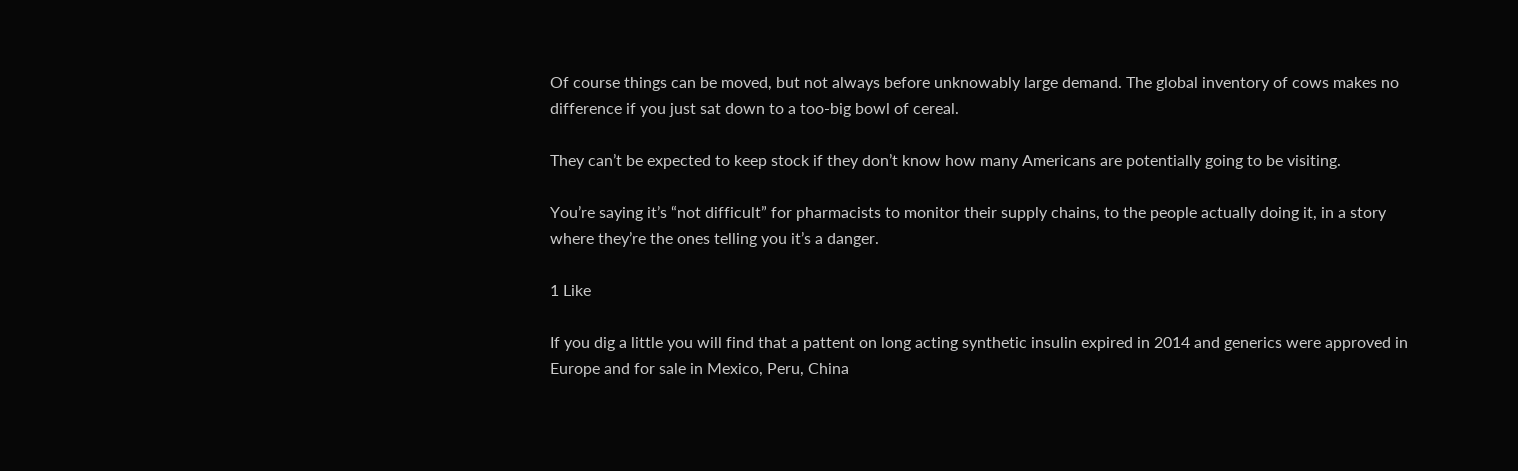Of course things can be moved, but not always before unknowably large demand. The global inventory of cows makes no difference if you just sat down to a too-big bowl of cereal.

They can’t be expected to keep stock if they don’t know how many Americans are potentially going to be visiting.

You’re saying it’s “not difficult” for pharmacists to monitor their supply chains, to the people actually doing it, in a story where they’re the ones telling you it’s a danger.

1 Like

If you dig a little you will find that a pattent on long acting synthetic insulin expired in 2014 and generics were approved in Europe and for sale in Mexico, Peru, China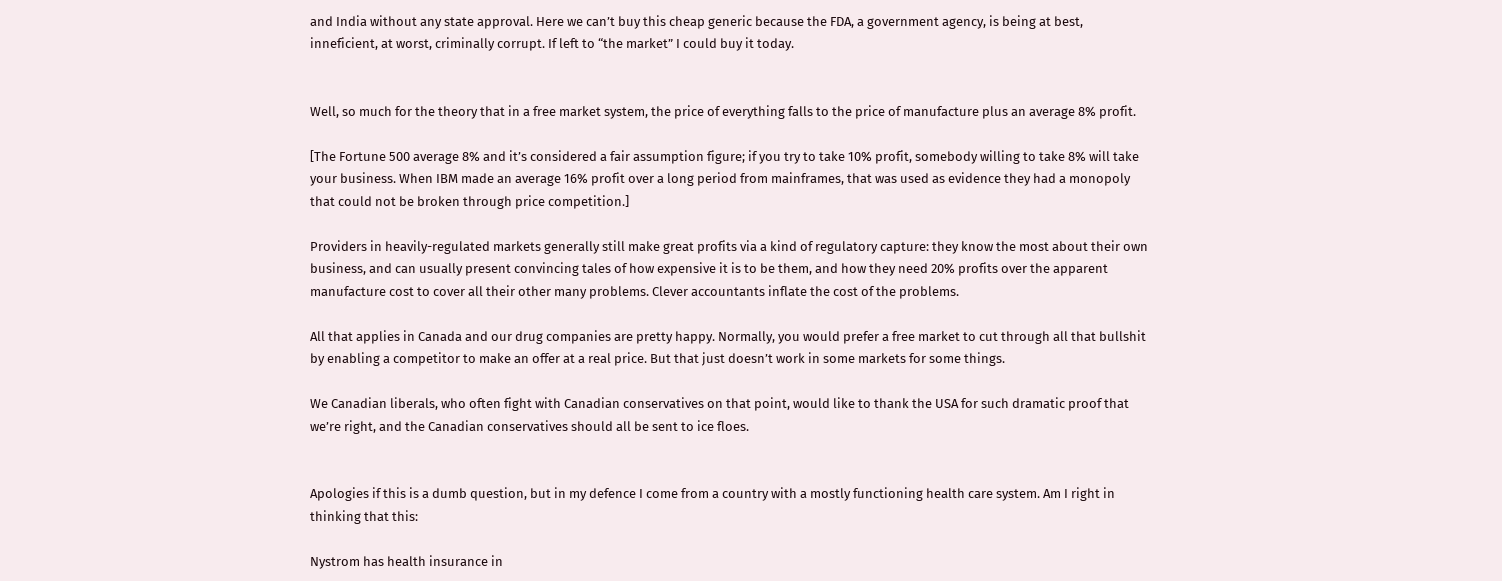and India without any state approval. Here we can’t buy this cheap generic because the FDA, a government agency, is being at best, inneficient, at worst, criminally corrupt. If left to “the market” I could buy it today.


Well, so much for the theory that in a free market system, the price of everything falls to the price of manufacture plus an average 8% profit.

[The Fortune 500 average 8% and it’s considered a fair assumption figure; if you try to take 10% profit, somebody willing to take 8% will take your business. When IBM made an average 16% profit over a long period from mainframes, that was used as evidence they had a monopoly that could not be broken through price competition.]

Providers in heavily-regulated markets generally still make great profits via a kind of regulatory capture: they know the most about their own business, and can usually present convincing tales of how expensive it is to be them, and how they need 20% profits over the apparent manufacture cost to cover all their other many problems. Clever accountants inflate the cost of the problems.

All that applies in Canada and our drug companies are pretty happy. Normally, you would prefer a free market to cut through all that bullshit by enabling a competitor to make an offer at a real price. But that just doesn’t work in some markets for some things.

We Canadian liberals, who often fight with Canadian conservatives on that point, would like to thank the USA for such dramatic proof that we’re right, and the Canadian conservatives should all be sent to ice floes.


Apologies if this is a dumb question, but in my defence I come from a country with a mostly functioning health care system. Am I right in thinking that this:

Nystrom has health insurance in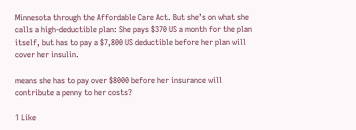Minnesota through the Affordable Care Act. But she’s on what she calls a high-deductible plan: She pays $370 US a month for the plan itself, but has to pay a $7,800 US deductible before her plan will cover her insulin.

means she has to pay over $8000 before her insurance will contribute a penny to her costs?

1 Like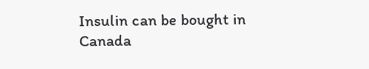Insulin can be bought in Canada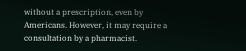without a prescription, even by Americans. However, it may require a consultation by a pharmacist.